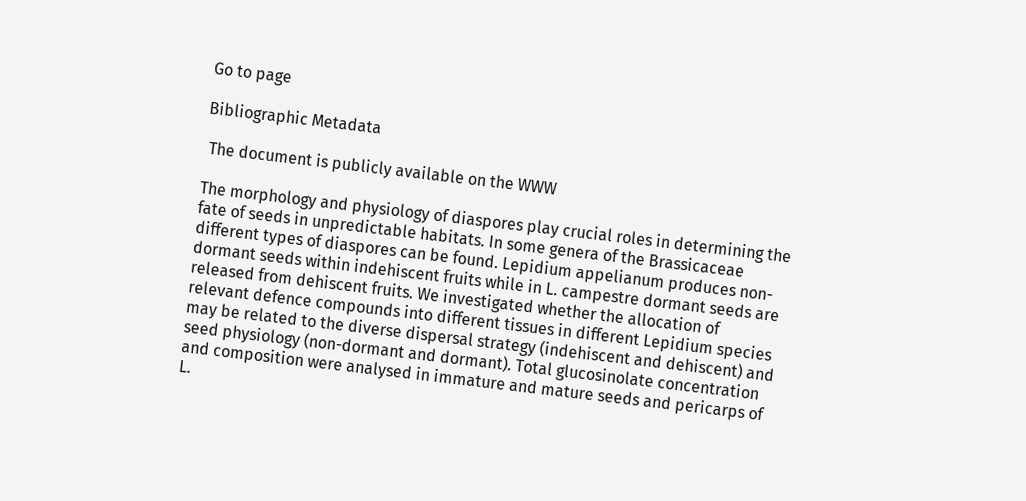Go to page

Bibliographic Metadata

 The document is publicly available on the WWW

The morphology and physiology of diaspores play crucial roles in determining the fate of seeds in unpredictable habitats. In some genera of the Brassicaceae different types of diaspores can be found. Lepidium appelianum produces non-dormant seeds within indehiscent fruits while in L. campestre dormant seeds are released from dehiscent fruits. We investigated whether the allocation of relevant defence compounds into different tissues in different Lepidium species may be related to the diverse dispersal strategy (indehiscent and dehiscent) and seed physiology (non-dormant and dormant). Total glucosinolate concentration and composition were analysed in immature and mature seeds and pericarps of L.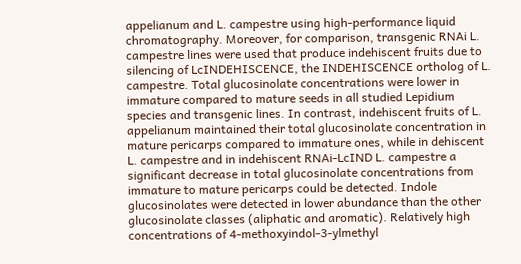appelianum and L. campestre using high-performance liquid chromatography. Moreover, for comparison, transgenic RNAi L. campestre lines were used that produce indehiscent fruits due to silencing of LcINDEHISCENCE, the INDEHISCENCE ortholog of L. campestre. Total glucosinolate concentrations were lower in immature compared to mature seeds in all studied Lepidium species and transgenic lines. In contrast, indehiscent fruits of L. appelianum maintained their total glucosinolate concentration in mature pericarps compared to immature ones, while in dehiscent L. campestre and in indehiscent RNAi-LcIND L. campestre a significant decrease in total glucosinolate concentrations from immature to mature pericarps could be detected. Indole glucosinolates were detected in lower abundance than the other glucosinolate classes (aliphatic and aromatic). Relatively high concentrations of 4-methoxyindol-3-ylmethyl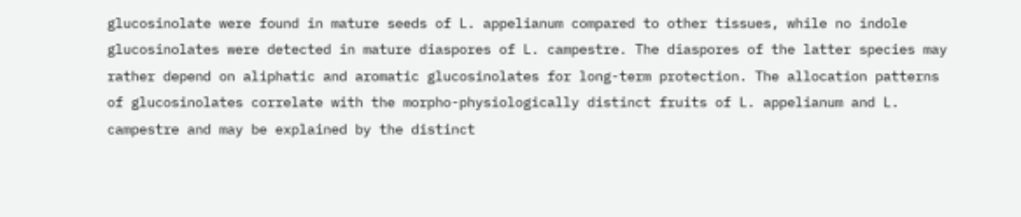glucosinolate were found in mature seeds of L. appelianum compared to other tissues, while no indole glucosinolates were detected in mature diaspores of L. campestre. The diaspores of the latter species may rather depend on aliphatic and aromatic glucosinolates for long-term protection. The allocation patterns of glucosinolates correlate with the morpho-physiologically distinct fruits of L. appelianum and L. campestre and may be explained by the distinct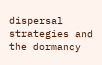dispersal strategies and the dormancy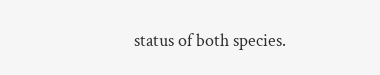status of both species.